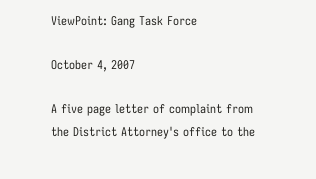ViewPoint: Gang Task Force

October 4, 2007

A five page letter of complaint from the District Attorney's office to the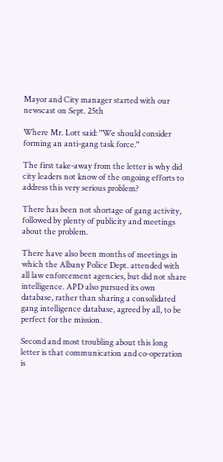Mayor and City manager started with our newscast on Sept. 25th

Where Mr. Lott said: "We should consider forming an anti-gang task force."

The first take-away from the letter is why did city leaders not know of the ongoing efforts to address this very serious problem?

There has been not shortage of gang activity, followed by plenty of publicity and meetings about the problem.

There have also been months of meetings in which the Albany Police Dept. attended with all law enforcement agencies, but did not share intelligence. APD also pursued its own database, rather than sharing a consolidated gang intelligence database, agreed by all, to be perfect for the mission.

Second and most troubling about this long letter is that communication and co-operation is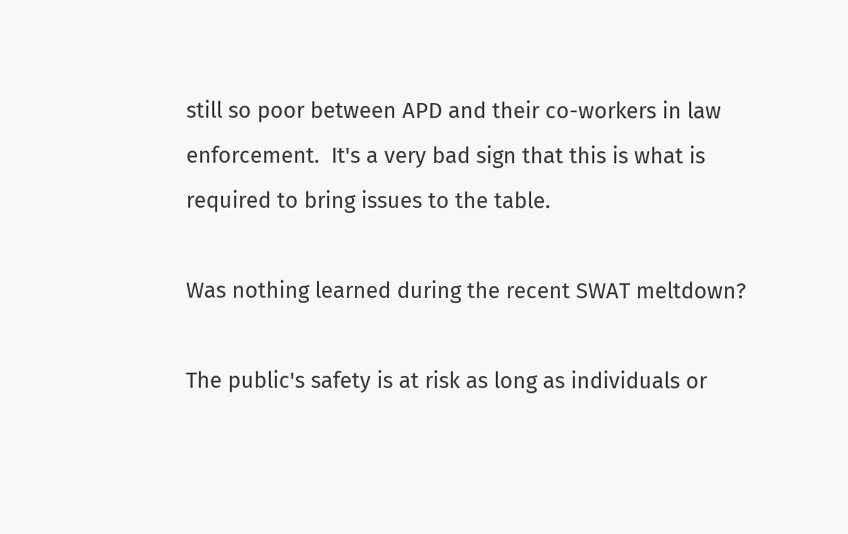still so poor between APD and their co-workers in law enforcement.  It's a very bad sign that this is what is required to bring issues to the table.

Was nothing learned during the recent SWAT meltdown?

The public's safety is at risk as long as individuals or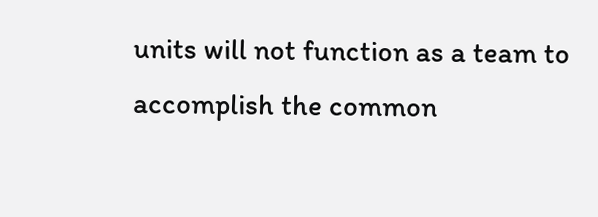units will not function as a team to accomplish the common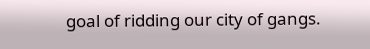goal of ridding our city of gangs.